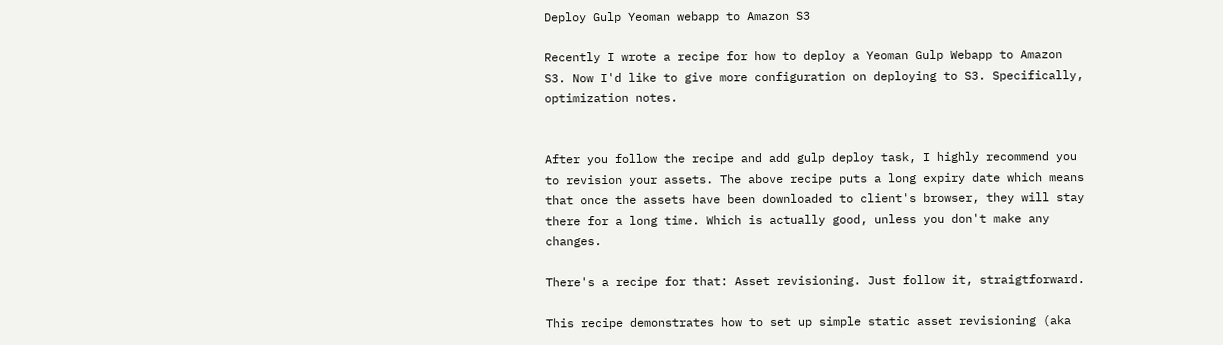Deploy Gulp Yeoman webapp to Amazon S3

Recently I wrote a recipe for how to deploy a Yeoman Gulp Webapp to Amazon S3. Now I'd like to give more configuration on deploying to S3. Specifically, optimization notes.


After you follow the recipe and add gulp deploy task, I highly recommend you to revision your assets. The above recipe puts a long expiry date which means that once the assets have been downloaded to client's browser, they will stay there for a long time. Which is actually good, unless you don't make any changes.

There's a recipe for that: Asset revisioning. Just follow it, straigtforward.

This recipe demonstrates how to set up simple static asset revisioning (aka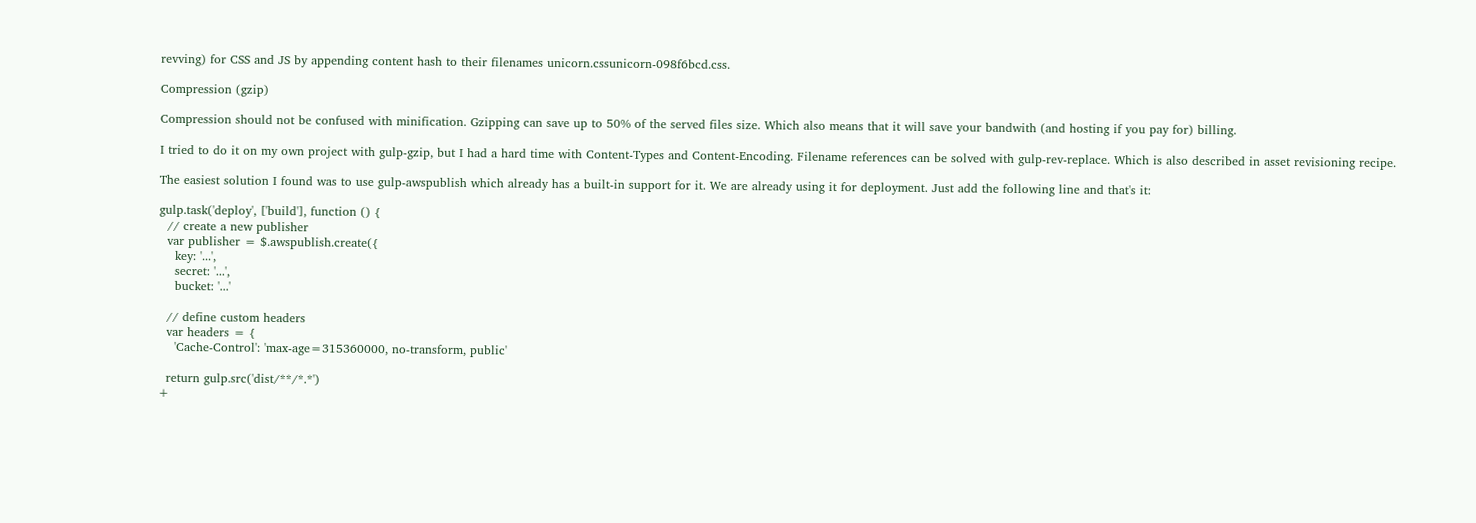revving) for CSS and JS by appending content hash to their filenames unicorn.cssunicorn-098f6bcd.css.

Compression (gzip)

Compression should not be confused with minification. Gzipping can save up to 50% of the served files size. Which also means that it will save your bandwith (and hosting if you pay for) billing.

I tried to do it on my own project with gulp-gzip, but I had a hard time with Content-Types and Content-Encoding. Filename references can be solved with gulp-rev-replace. Which is also described in asset revisioning recipe.

The easiest solution I found was to use gulp-awspublish which already has a built-in support for it. We are already using it for deployment. Just add the following line and that's it:

gulp.task('deploy', ['build'], function () {
  // create a new publisher
  var publisher = $.awspublish.create({
    key: '...',
    secret: '...',
    bucket: '...'

  // define custom headers
  var headers = {
    'Cache-Control': 'max-age=315360000, no-transform, public'

  return gulp.src('dist/**/*.*')
+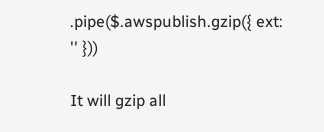.pipe($.awspublish.gzip({ ext: '' }))

It will gzip all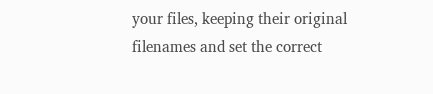your files, keeping their original filenames and set the correct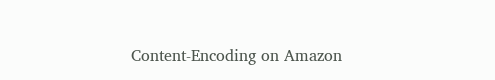Content-Encoding on Amazon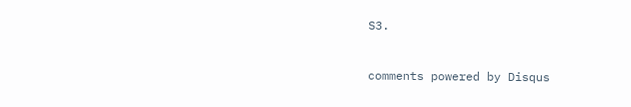S3.


comments powered by Disqus